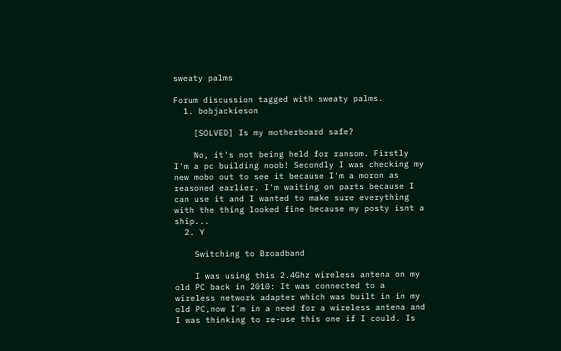sweaty palms

Forum discussion tagged with sweaty palms.
  1. bobjackieson

    [SOLVED] Is my motherboard safe?

    No, it's not being held for ransom. Firstly I'm a pc building noob! Secondly I was checking my new mobo out to see it because I'm a moron as reasoned earlier. I'm waiting on parts because I can use it and I wanted to make sure everything with the thing looked fine because my posty isnt a ship...
  2. Y

    Switching to Broadband

    I was using this 2.4Ghz wireless antena on my old PC back in 2010: It was connected to a wireless network adapter which was built in in my old PC,now I`m in a need for a wireless antena and I was thinking to re-use this one if I could. Is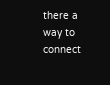there a way to connect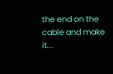the end on the cable and make it...